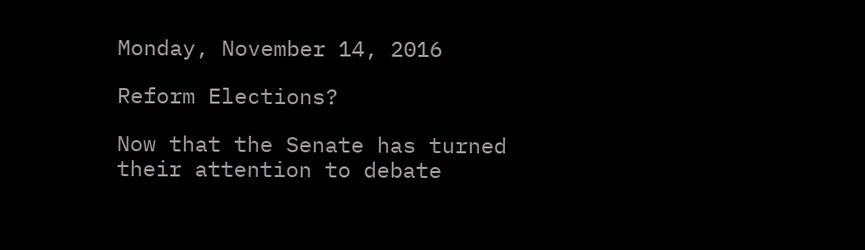Monday, November 14, 2016

Reform Elections?

Now that the Senate has turned their attention to debate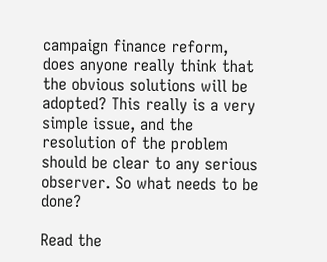campaign finance reform, does anyone really think that the obvious solutions will be adopted? This really is a very simple issue, and the resolution of the problem should be clear to any serious observer. So what needs to be done?

Read the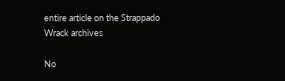entire article on the Strappado Wrack archives

No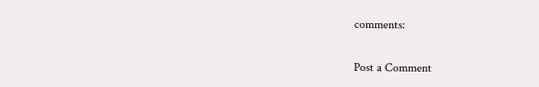comments:

Post a Comment